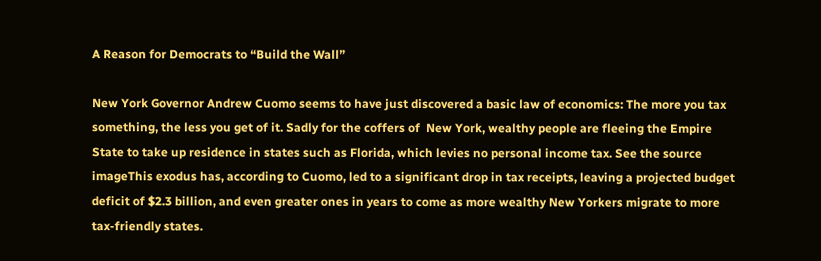A Reason for Democrats to “Build the Wall”

New York Governor Andrew Cuomo seems to have just discovered a basic law of economics: The more you tax something, the less you get of it. Sadly for the coffers of  New York, wealthy people are fleeing the Empire State to take up residence in states such as Florida, which levies no personal income tax. See the source imageThis exodus has, according to Cuomo, led to a significant drop in tax receipts, leaving a projected budget deficit of $2.3 billion, and even greater ones in years to come as more wealthy New Yorkers migrate to more tax-friendly states.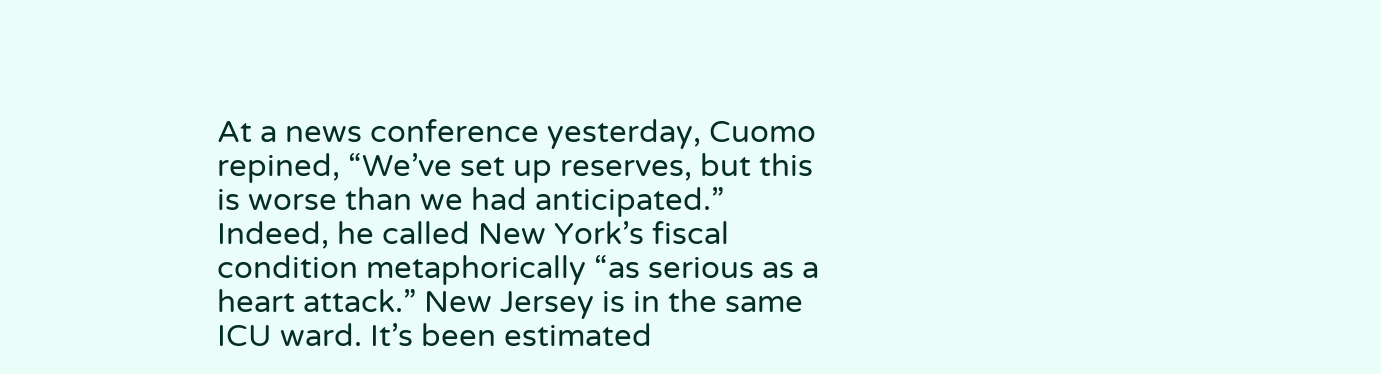At a news conference yesterday, Cuomo repined, “We’ve set up reserves, but this is worse than we had anticipated.” Indeed, he called New York’s fiscal condition metaphorically “as serious as a heart attack.” New Jersey is in the same ICU ward. It’s been estimated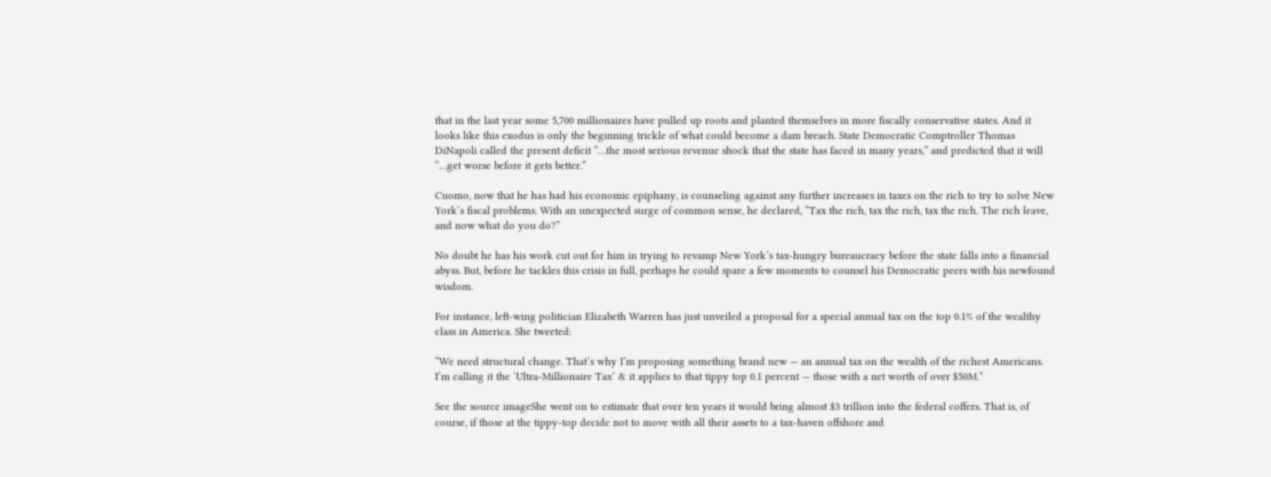that in the last year some 5,700 millionaires have pulled up roots and planted themselves in more fiscally conservative states. And it looks like this exodus is only the beginning trickle of what could become a dam breach. State Democratic Comptroller Thomas DiNapoli called the present deficit “…the most serious revenue shock that the state has faced in many years,” and predicted that it will “…get worse before it gets better.”

Cuomo, now that he has had his economic epiphany, is counseling against any further increases in taxes on the rich to try to solve New York’s fiscal problems. With an unexpected surge of common sense, he declared, “Tax the rich, tax the rich, tax the rich. The rich leave, and now what do you do?”

No doubt he has his work cut out for him in trying to revamp New York’s tax-hungry bureaucracy before the state falls into a financial abyss. But, before he tackles this crisis in full, perhaps he could spare a few moments to counsel his Democratic peers with his newfound wisdom.

For instance, left-wing politician Elizabeth Warren has just unveiled a proposal for a special annual tax on the top 0.1% of the wealthy class in America. She tweeted:

“We need structural change. That’s why I’m proposing something brand new — an annual tax on the wealth of the richest Americans. I’m calling it the ‘Ultra-Millionaire Tax’ & it applies to that tippy top 0.1 percent — those with a net worth of over $50M.”

See the source imageShe went on to estimate that over ten years it would bring almost $3 trillion into the federal coffers. That is, of course, if those at the tippy-top decide not to move with all their assets to a tax-haven offshore and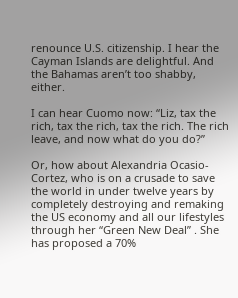renounce U.S. citizenship. I hear the Cayman Islands are delightful. And the Bahamas aren’t too shabby, either.

I can hear Cuomo now: “Liz, tax the rich, tax the rich, tax the rich. The rich leave, and now what do you do?”

Or, how about Alexandria Ocasio-Cortez, who is on a crusade to save the world in under twelve years by completely destroying and remaking the US economy and all our lifestyles through her “Green New Deal” . She has proposed a 70%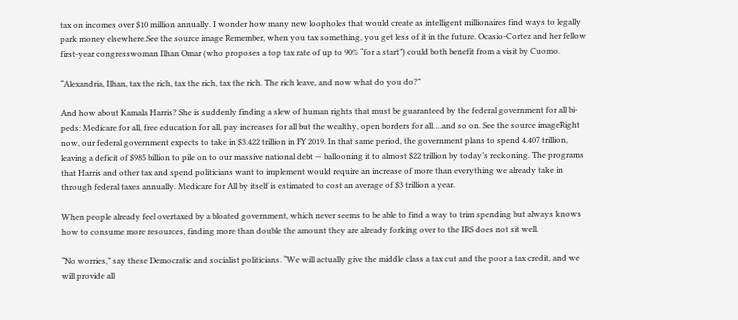tax on incomes over $10 million annually. I wonder how many new loopholes that would create as intelligent millionaires find ways to legally park money elsewhere.See the source image Remember, when you tax something, you get less of it in the future. Ocasio-Cortez and her fellow first-year congresswoman Ilhan Omar (who proposes a top tax rate of up to 90% “for a start”) could both benefit from a visit by Cuomo.

“Alexandria, Ilhan, tax the rich, tax the rich, tax the rich. The rich leave, and now what do you do?”

And how about Kamala Harris? She is suddenly finding a slew of human rights that must be guaranteed by the federal government for all bi-peds: Medicare for all, free education for all, pay increases for all but the wealthy, open borders for all….and so on. See the source imageRight now, our federal government expects to take in $3.422 trillion in FY 2019. In that same period, the government plans to spend 4.407 trillion, leaving a deficit of $985 billion to pile on to our massive national debt — ballooning it to almost $22 trillion by today’s reckoning. The programs that Harris and other tax and spend politicians want to implement would require an increase of more than everything we already take in through federal taxes annually. Medicare for All by itself is estimated to cost an average of $3 trillion a year.

When people already feel overtaxed by a bloated government, which never seems to be able to find a way to trim spending but always knows how to consume more resources, finding more than double the amount they are already forking over to the IRS does not sit well.

“No worries,” say these Democratic and socialist politicians. “We will actually give the middle class a tax cut and the poor a tax credit, and we will provide all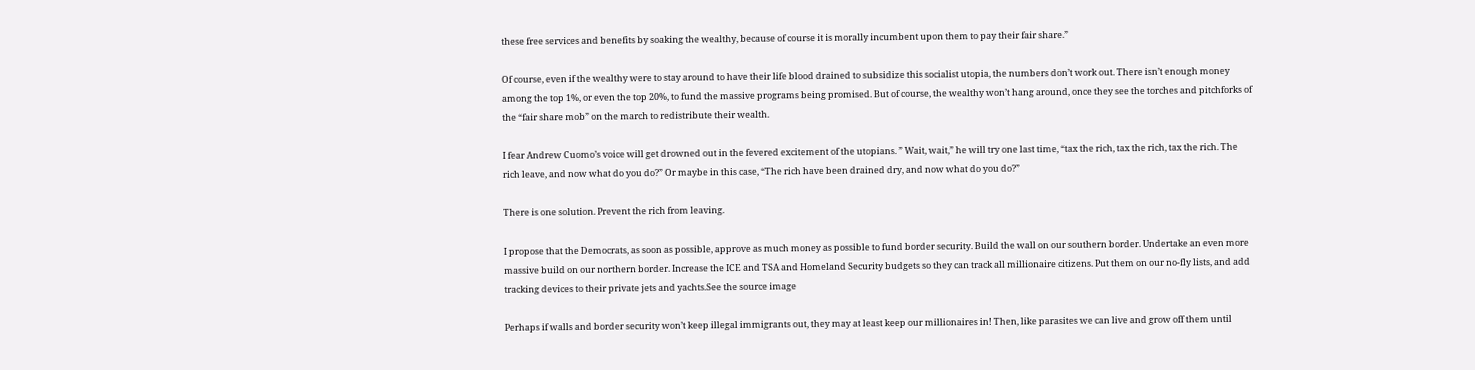these free services and benefits by soaking the wealthy, because of course it is morally incumbent upon them to pay their fair share.”

Of course, even if the wealthy were to stay around to have their life blood drained to subsidize this socialist utopia, the numbers don’t work out. There isn’t enough money among the top 1%, or even the top 20%, to fund the massive programs being promised. But of course, the wealthy won’t hang around, once they see the torches and pitchforks of the “fair share mob” on the march to redistribute their wealth.

I fear Andrew Cuomo’s voice will get drowned out in the fevered excitement of the utopians. ” Wait, wait,” he will try one last time, “tax the rich, tax the rich, tax the rich. The rich leave, and now what do you do?” Or maybe in this case, “The rich have been drained dry, and now what do you do?”

There is one solution. Prevent the rich from leaving.

I propose that the Democrats, as soon as possible, approve as much money as possible to fund border security. Build the wall on our southern border. Undertake an even more massive build on our northern border. Increase the ICE and TSA and Homeland Security budgets so they can track all millionaire citizens. Put them on our no-fly lists, and add tracking devices to their private jets and yachts.See the source image

Perhaps if walls and border security won’t keep illegal immigrants out, they may at least keep our millionaires in! Then, like parasites we can live and grow off them until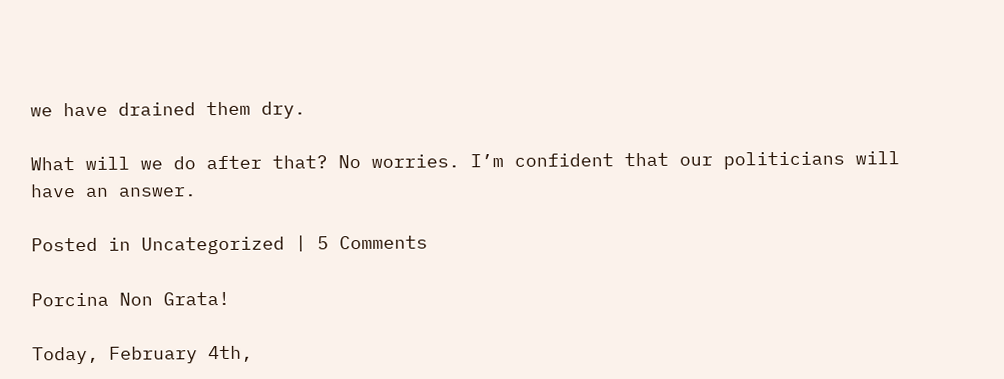we have drained them dry.

What will we do after that? No worries. I’m confident that our politicians will have an answer.

Posted in Uncategorized | 5 Comments

Porcina Non Grata!

Today, February 4th,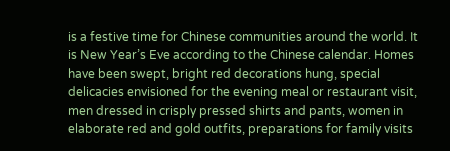is a festive time for Chinese communities around the world. It is New Year’s Eve according to the Chinese calendar. Homes have been swept, bright red decorations hung, special delicacies envisioned for the evening meal or restaurant visit,  men dressed in crisply pressed shirts and pants, women in elaborate red and gold outfits, preparations for family visits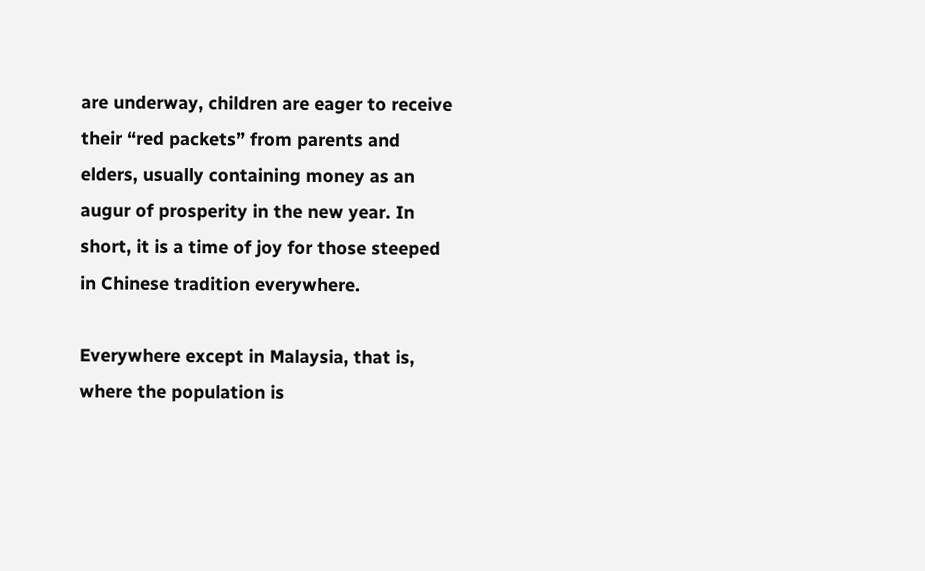are underway, children are eager to receive their “red packets” from parents and elders, usually containing money as an augur of prosperity in the new year. In short, it is a time of joy for those steeped in Chinese tradition everywhere.

Everywhere except in Malaysia, that is, where the population is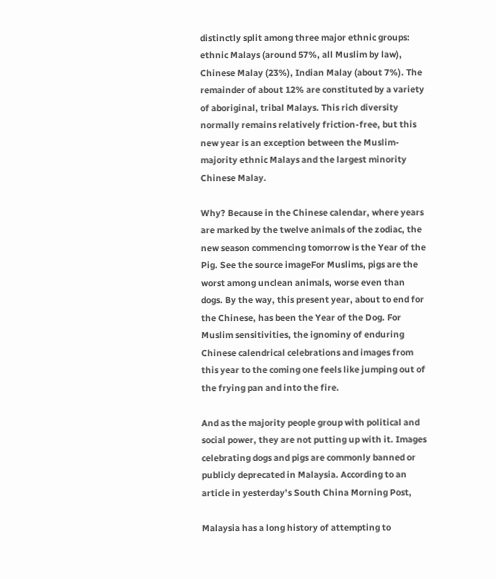distinctly split among three major ethnic groups: ethnic Malays (around 57%, all Muslim by law), Chinese Malay (23%), Indian Malay (about 7%). The remainder of about 12% are constituted by a variety of aboriginal, tribal Malays. This rich diversity normally remains relatively friction-free, but this new year is an exception between the Muslim-majority ethnic Malays and the largest minority Chinese Malay.

Why? Because in the Chinese calendar, where years are marked by the twelve animals of the zodiac, the new season commencing tomorrow is the Year of the Pig. See the source imageFor Muslims, pigs are the worst among unclean animals, worse even than dogs. By the way, this present year, about to end for the Chinese, has been the Year of the Dog. For Muslim sensitivities, the ignominy of enduring Chinese calendrical celebrations and images from this year to the coming one feels like jumping out of the frying pan and into the fire.

And as the majority people group with political and social power, they are not putting up with it. Images celebrating dogs and pigs are commonly banned or publicly deprecated in Malaysia. According to an article in yesterday’s South China Morning Post,

Malaysia has a long history of attempting to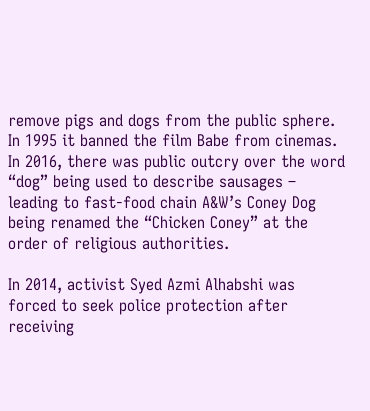remove pigs and dogs from the public sphere. In 1995 it banned the film Babe from cinemas. In 2016, there was public outcry over the word “dog” being used to describe sausages – leading to fast-food chain A&W’s Coney Dog being renamed the “Chicken Coney” at the order of religious authorities.

In 2014, activist Syed Azmi Alhabshi was forced to seek police protection after receiving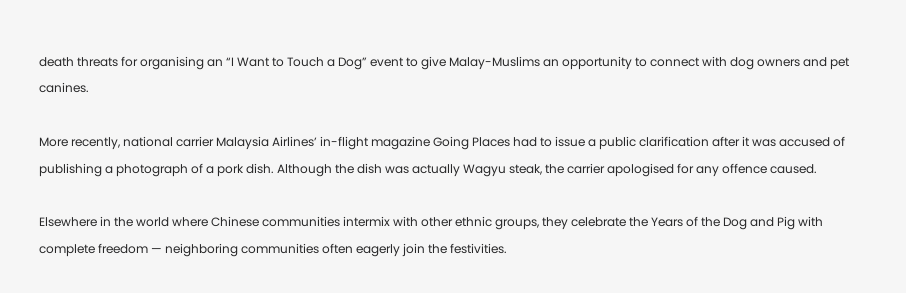death threats for organising an “I Want to Touch a Dog” event to give Malay-Muslims an opportunity to connect with dog owners and pet canines.

More recently, national carrier Malaysia Airlines’ in-flight magazine Going Places had to issue a public clarification after it was accused of publishing a photograph of a pork dish. Although the dish was actually Wagyu steak, the carrier apologised for any offence caused.

Elsewhere in the world where Chinese communities intermix with other ethnic groups, they celebrate the Years of the Dog and Pig with complete freedom — neighboring communities often eagerly join the festivities.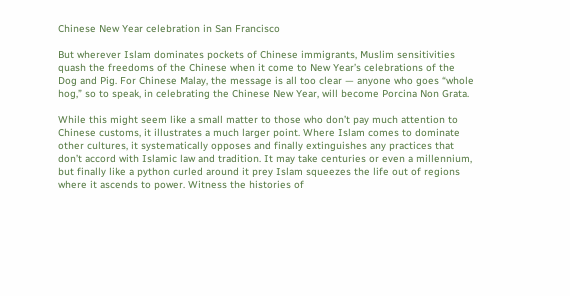Chinese New Year celebration in San Francisco

But wherever Islam dominates pockets of Chinese immigrants, Muslim sensitivities quash the freedoms of the Chinese when it come to New Year’s celebrations of the Dog and Pig. For Chinese Malay, the message is all too clear — anyone who goes “whole hog,” so to speak, in celebrating the Chinese New Year, will become Porcina Non Grata.

While this might seem like a small matter to those who don’t pay much attention to Chinese customs, it illustrates a much larger point. Where Islam comes to dominate other cultures, it systematically opposes and finally extinguishes any practices that don’t accord with Islamic law and tradition. It may take centuries or even a millennium, but finally like a python curled around it prey Islam squeezes the life out of regions where it ascends to power. Witness the histories of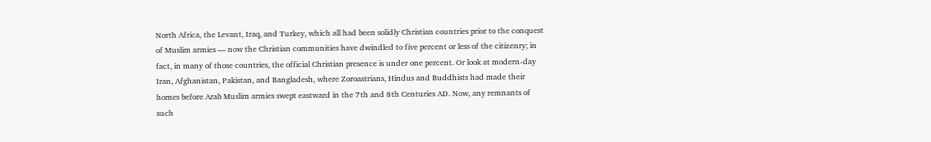North Africa, the Levant, Iraq, and Turkey, which all had been solidly Christian countries prior to the conquest of Muslim armies — now the Christian communities have dwindled to five percent or less of the citizenry; in fact, in many of those countries, the official Christian presence is under one percent. Or look at modern-day Iran, Afghanistan, Pakistan, and Bangladesh, where Zoroastrians, Hindus and Buddhists had made their homes before Arab Muslim armies swept eastward in the 7th and 8th Centuries AD. Now, any remnants of such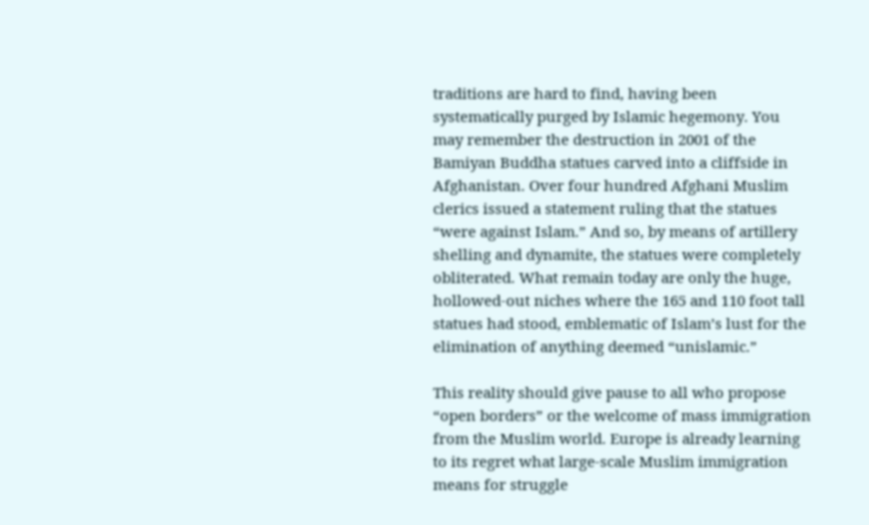traditions are hard to find, having been systematically purged by Islamic hegemony. You may remember the destruction in 2001 of the Bamiyan Buddha statues carved into a cliffside in Afghanistan. Over four hundred Afghani Muslim clerics issued a statement ruling that the statues “were against Islam.” And so, by means of artillery shelling and dynamite, the statues were completely obliterated. What remain today are only the huge, hollowed-out niches where the 165 and 110 foot tall statues had stood, emblematic of Islam’s lust for the elimination of anything deemed “unislamic.”

This reality should give pause to all who propose “open borders” or the welcome of mass immigration from the Muslim world. Europe is already learning to its regret what large-scale Muslim immigration means for struggle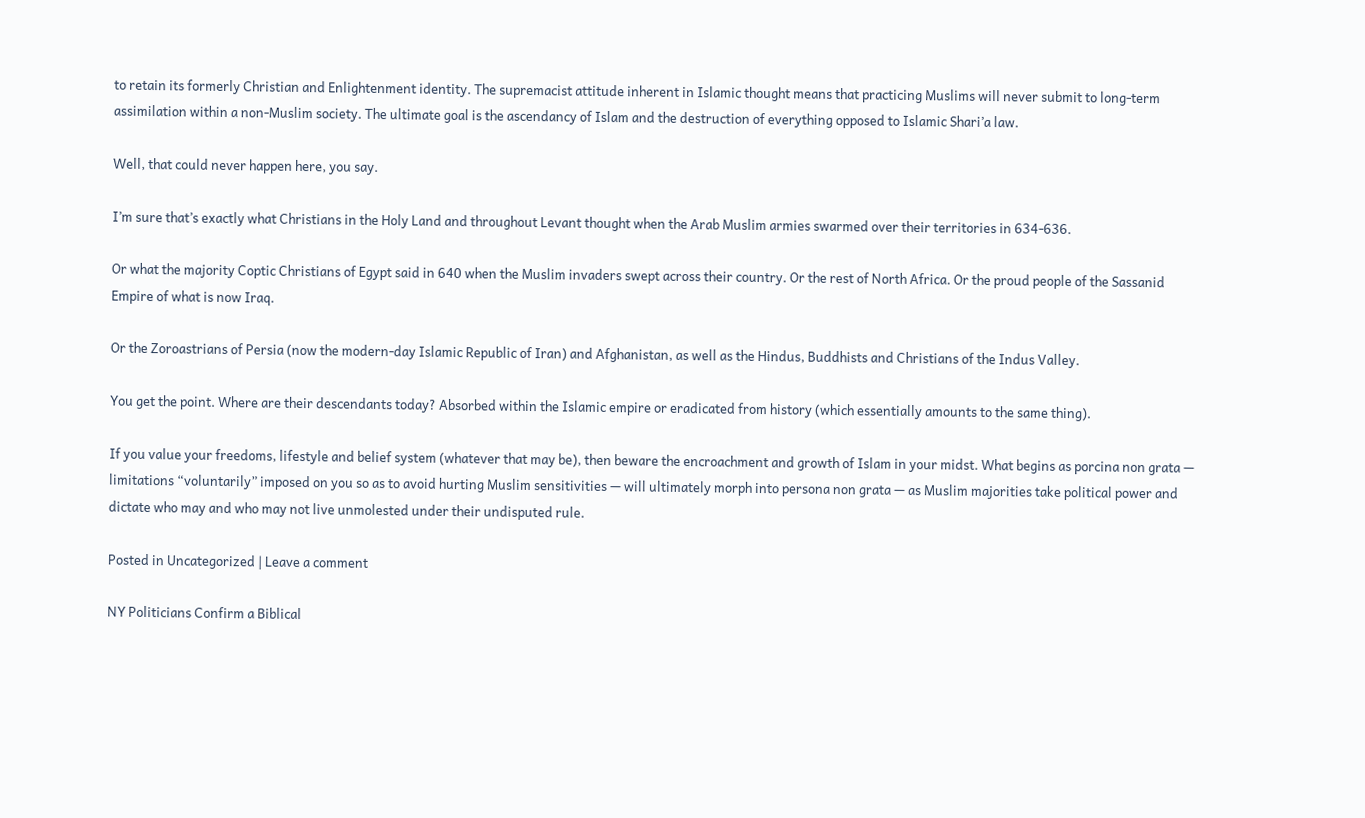to retain its formerly Christian and Enlightenment identity. The supremacist attitude inherent in Islamic thought means that practicing Muslims will never submit to long-term assimilation within a non-Muslim society. The ultimate goal is the ascendancy of Islam and the destruction of everything opposed to Islamic Shari’a law.

Well, that could never happen here, you say.

I’m sure that’s exactly what Christians in the Holy Land and throughout Levant thought when the Arab Muslim armies swarmed over their territories in 634-636.

Or what the majority Coptic Christians of Egypt said in 640 when the Muslim invaders swept across their country. Or the rest of North Africa. Or the proud people of the Sassanid Empire of what is now Iraq.

Or the Zoroastrians of Persia (now the modern-day Islamic Republic of Iran) and Afghanistan, as well as the Hindus, Buddhists and Christians of the Indus Valley.

You get the point. Where are their descendants today? Absorbed within the Islamic empire or eradicated from history (which essentially amounts to the same thing).

If you value your freedoms, lifestyle and belief system (whatever that may be), then beware the encroachment and growth of Islam in your midst. What begins as porcina non grata — limitations “voluntarily” imposed on you so as to avoid hurting Muslim sensitivities — will ultimately morph into persona non grata — as Muslim majorities take political power and dictate who may and who may not live unmolested under their undisputed rule.

Posted in Uncategorized | Leave a comment

NY Politicians Confirm a Biblical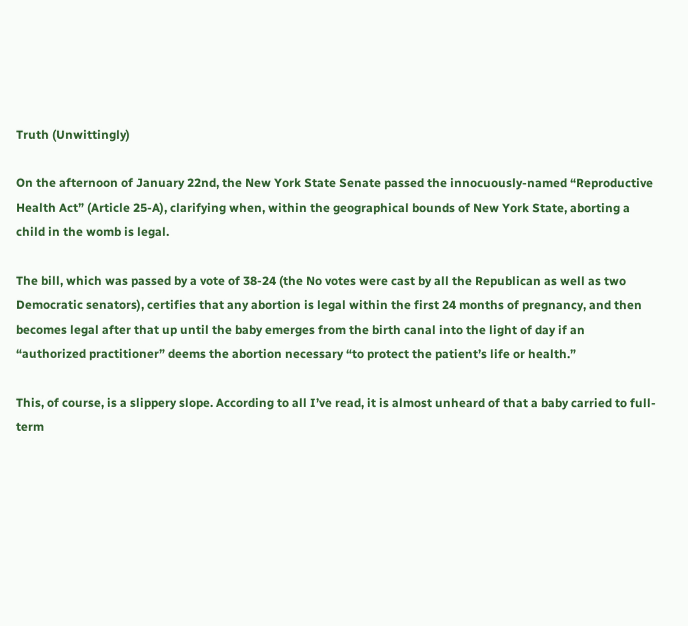Truth (Unwittingly)

On the afternoon of January 22nd, the New York State Senate passed the innocuously-named “Reproductive Health Act” (Article 25-A), clarifying when, within the geographical bounds of New York State, aborting a child in the womb is legal.

The bill, which was passed by a vote of 38-24 (the No votes were cast by all the Republican as well as two Democratic senators), certifies that any abortion is legal within the first 24 months of pregnancy, and then becomes legal after that up until the baby emerges from the birth canal into the light of day if an “authorized practitioner” deems the abortion necessary “to protect the patient’s life or health.”

This, of course, is a slippery slope. According to all I’ve read, it is almost unheard of that a baby carried to full-term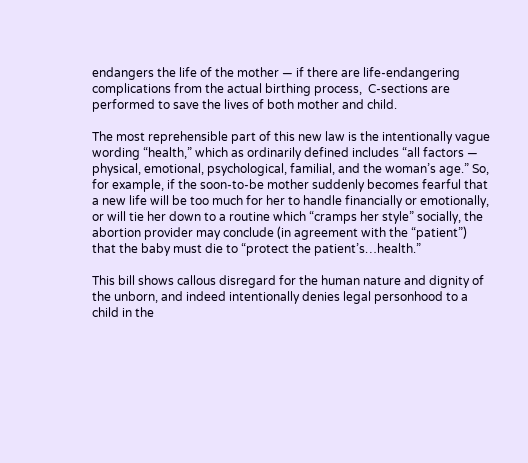endangers the life of the mother — if there are life-endangering complications from the actual birthing process,  C-sections are performed to save the lives of both mother and child.

The most reprehensible part of this new law is the intentionally vague wording “health,” which as ordinarily defined includes “all factors — physical, emotional, psychological, familial, and the woman’s age.” So, for example, if the soon-to-be mother suddenly becomes fearful that a new life will be too much for her to handle financially or emotionally, or will tie her down to a routine which “cramps her style” socially, the abortion provider may conclude (in agreement with the “patient”) that the baby must die to “protect the patient’s…health.”

This bill shows callous disregard for the human nature and dignity of the unborn, and indeed intentionally denies legal personhood to a child in the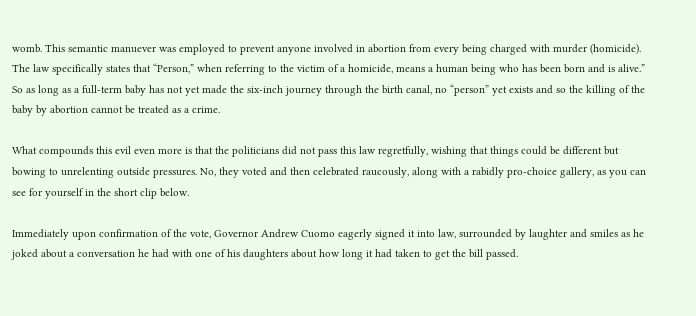womb. This semantic manuever was employed to prevent anyone involved in abortion from every being charged with murder (homicide). The law specifically states that “Person,” when referring to the victim of a homicide, means a human being who has been born and is alive.” So as long as a full-term baby has not yet made the six-inch journey through the birth canal, no “person” yet exists and so the killing of the baby by abortion cannot be treated as a crime.

What compounds this evil even more is that the politicians did not pass this law regretfully, wishing that things could be different but bowing to unrelenting outside pressures. No, they voted and then celebrated raucously, along with a rabidly pro-choice gallery, as you can see for yourself in the short clip below.

Immediately upon confirmation of the vote, Governor Andrew Cuomo eagerly signed it into law, surrounded by laughter and smiles as he joked about a conversation he had with one of his daughters about how long it had taken to get the bill passed.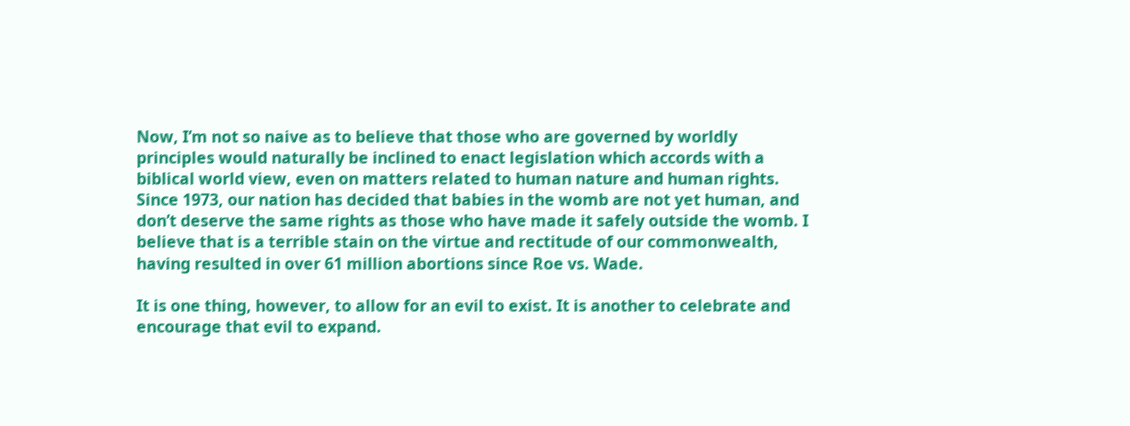Now, I’m not so naive as to believe that those who are governed by worldly principles would naturally be inclined to enact legislation which accords with a biblical world view, even on matters related to human nature and human rights. Since 1973, our nation has decided that babies in the womb are not yet human, and don’t deserve the same rights as those who have made it safely outside the womb. I believe that is a terrible stain on the virtue and rectitude of our commonwealth, having resulted in over 61 million abortions since Roe vs. Wade.

It is one thing, however, to allow for an evil to exist. It is another to celebrate and encourage that evil to expand.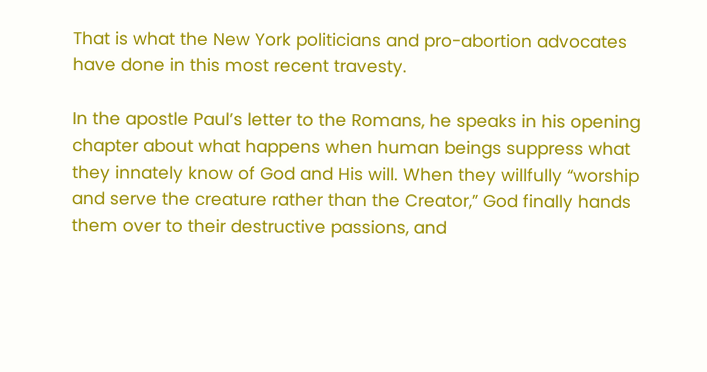That is what the New York politicians and pro-abortion advocates have done in this most recent travesty.

In the apostle Paul’s letter to the Romans, he speaks in his opening chapter about what happens when human beings suppress what they innately know of God and His will. When they willfully “worship and serve the creature rather than the Creator,” God finally hands them over to their destructive passions, and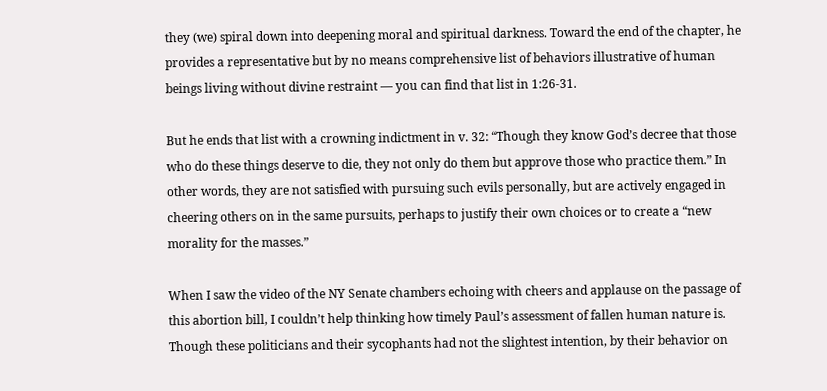they (we) spiral down into deepening moral and spiritual darkness. Toward the end of the chapter, he provides a representative but by no means comprehensive list of behaviors illustrative of human beings living without divine restraint — you can find that list in 1:26-31.

But he ends that list with a crowning indictment in v. 32: “Though they know God’s decree that those who do these things deserve to die, they not only do them but approve those who practice them.” In other words, they are not satisfied with pursuing such evils personally, but are actively engaged in cheering others on in the same pursuits, perhaps to justify their own choices or to create a “new morality for the masses.”

When I saw the video of the NY Senate chambers echoing with cheers and applause on the passage of this abortion bill, I couldn’t help thinking how timely Paul’s assessment of fallen human nature is. Though these politicians and their sycophants had not the slightest intention, by their behavior on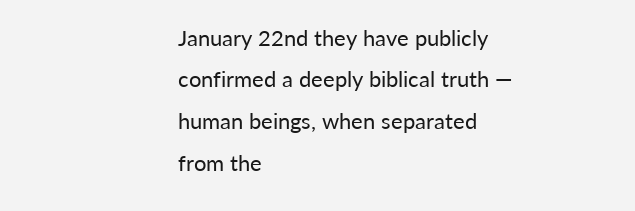January 22nd they have publicly confirmed a deeply biblical truth — human beings, when separated from the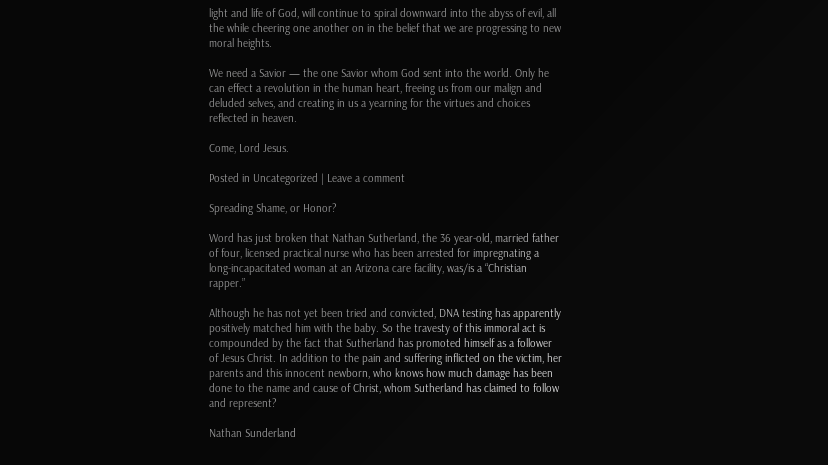light and life of God, will continue to spiral downward into the abyss of evil, all the while cheering one another on in the belief that we are progressing to new moral heights.

We need a Savior — the one Savior whom God sent into the world. Only he can effect a revolution in the human heart, freeing us from our malign and deluded selves, and creating in us a yearning for the virtues and choices reflected in heaven.

Come, Lord Jesus.

Posted in Uncategorized | Leave a comment

Spreading Shame, or Honor?

Word has just broken that Nathan Sutherland, the 36 year-old, married father of four, licensed practical nurse who has been arrested for impregnating a long-incapacitated woman at an Arizona care facility, was/is a “Christian rapper.”

Although he has not yet been tried and convicted, DNA testing has apparently positively matched him with the baby. So the travesty of this immoral act is compounded by the fact that Sutherland has promoted himself as a follower of Jesus Christ. In addition to the pain and suffering inflicted on the victim, her parents and this innocent newborn, who knows how much damage has been done to the name and cause of Christ, whom Sutherland has claimed to follow and represent?

Nathan Sunderland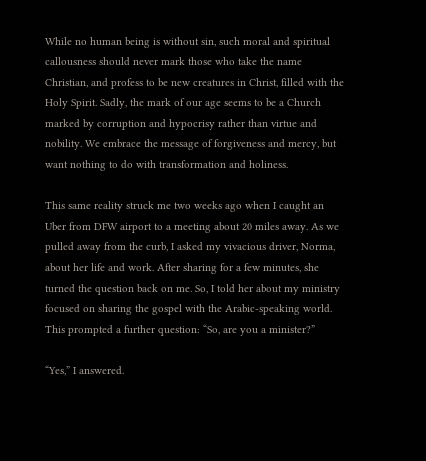While no human being is without sin, such moral and spiritual callousness should never mark those who take the name Christian, and profess to be new creatures in Christ, filled with the Holy Spirit. Sadly, the mark of our age seems to be a Church marked by corruption and hypocrisy rather than virtue and nobility. We embrace the message of forgiveness and mercy, but want nothing to do with transformation and holiness.

This same reality struck me two weeks ago when I caught an Uber from DFW airport to a meeting about 20 miles away. As we pulled away from the curb, I asked my vivacious driver, Norma, about her life and work. After sharing for a few minutes, she turned the question back on me. So, I told her about my ministry focused on sharing the gospel with the Arabic-speaking world. This prompted a further question: “So, are you a minister?”

“Yes,” I answered.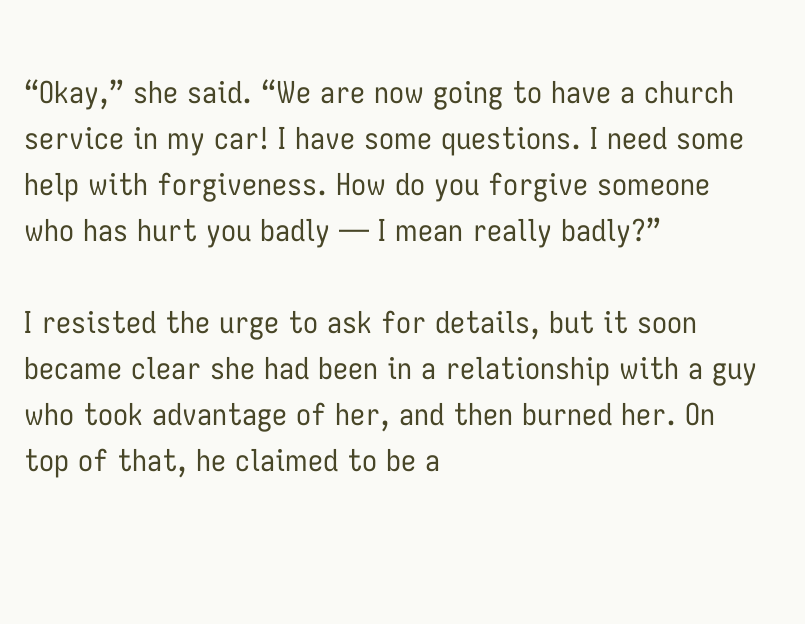“Okay,” she said. “We are now going to have a church service in my car! I have some questions. I need some help with forgiveness. How do you forgive someone who has hurt you badly — I mean really badly?”

I resisted the urge to ask for details, but it soon became clear she had been in a relationship with a guy who took advantage of her, and then burned her. On top of that, he claimed to be a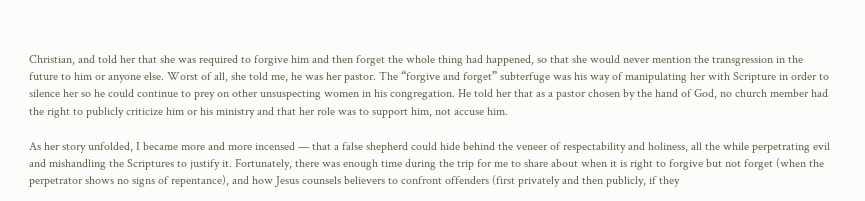Christian, and told her that she was required to forgive him and then forget the whole thing had happened, so that she would never mention the transgression in the future to him or anyone else. Worst of all, she told me, he was her pastor. The “forgive and forget” subterfuge was his way of manipulating her with Scripture in order to silence her so he could continue to prey on other unsuspecting women in his congregation. He told her that as a pastor chosen by the hand of God, no church member had the right to publicly criticize him or his ministry and that her role was to support him, not accuse him.

As her story unfolded, I became more and more incensed — that a false shepherd could hide behind the veneer of respectability and holiness, all the while perpetrating evil and mishandling the Scriptures to justify it. Fortunately, there was enough time during the trip for me to share about when it is right to forgive but not forget (when the perpetrator shows no signs of repentance), and how Jesus counsels believers to confront offenders (first privately and then publicly, if they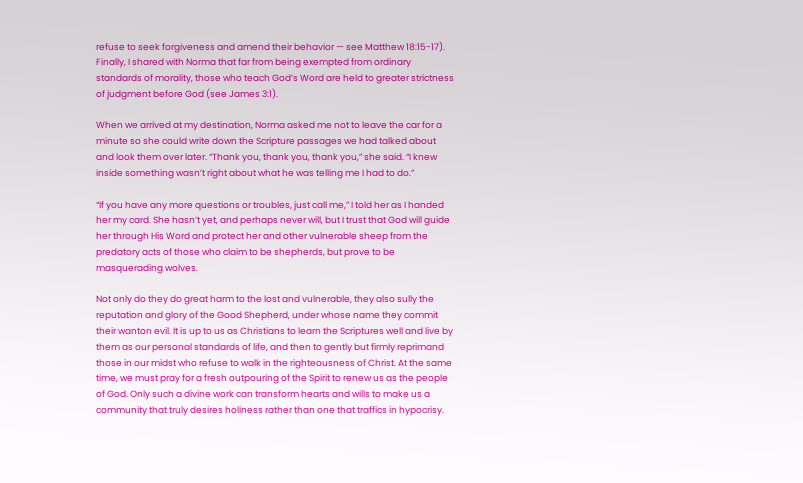refuse to seek forgiveness and amend their behavior — see Matthew 18:15-17). Finally, I shared with Norma that far from being exempted from ordinary standards of morality, those who teach God’s Word are held to greater strictness of judgment before God (see James 3:1).

When we arrived at my destination, Norma asked me not to leave the car for a minute so she could write down the Scripture passages we had talked about and look them over later. “Thank you, thank you, thank you,” she said. “I knew inside something wasn’t right about what he was telling me I had to do.”

“If you have any more questions or troubles, just call me,” I told her as I handed her my card. She hasn’t yet, and perhaps never will, but I trust that God will guide her through His Word and protect her and other vulnerable sheep from the predatory acts of those who claim to be shepherds, but prove to be masquerading wolves.

Not only do they do great harm to the lost and vulnerable, they also sully the reputation and glory of the Good Shepherd, under whose name they commit their wanton evil. It is up to us as Christians to learn the Scriptures well and live by them as our personal standards of life, and then to gently but firmly reprimand those in our midst who refuse to walk in the righteousness of Christ. At the same time, we must pray for a fresh outpouring of the Spirit to renew us as the people of God. Only such a divine work can transform hearts and wills to make us a community that truly desires holiness rather than one that traffics in hypocrisy.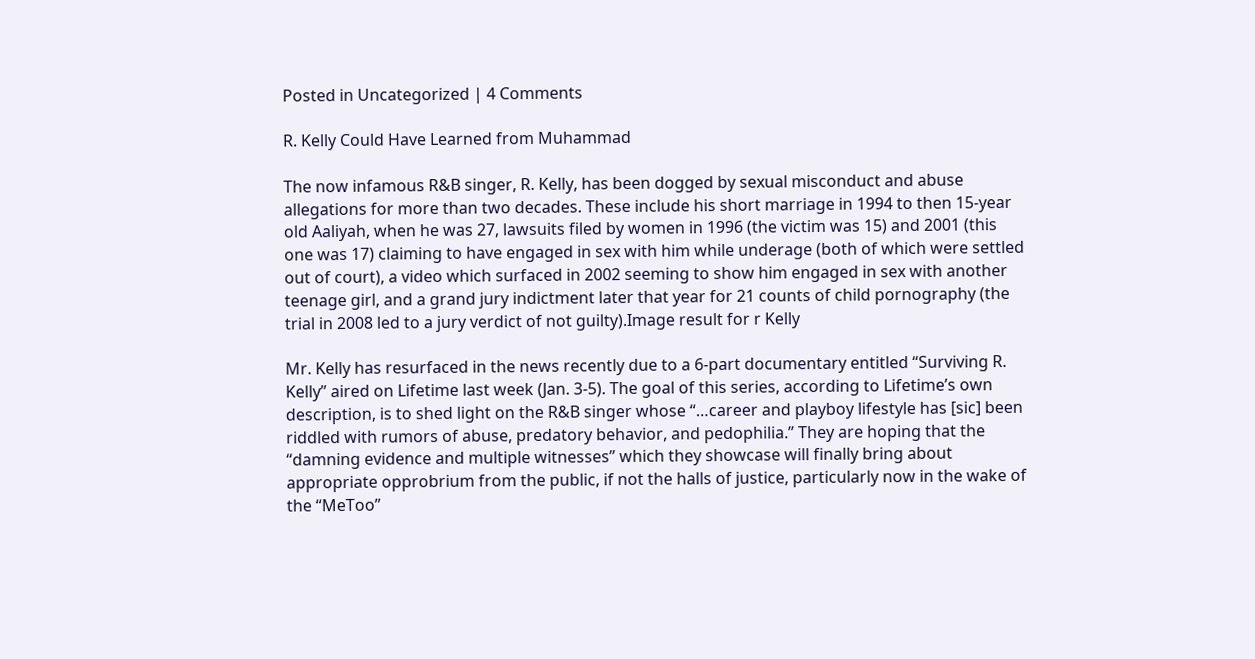Posted in Uncategorized | 4 Comments

R. Kelly Could Have Learned from Muhammad

The now infamous R&B singer, R. Kelly, has been dogged by sexual misconduct and abuse allegations for more than two decades. These include his short marriage in 1994 to then 15-year old Aaliyah, when he was 27, lawsuits filed by women in 1996 (the victim was 15) and 2001 (this one was 17) claiming to have engaged in sex with him while underage (both of which were settled out of court), a video which surfaced in 2002 seeming to show him engaged in sex with another teenage girl, and a grand jury indictment later that year for 21 counts of child pornography (the trial in 2008 led to a jury verdict of not guilty).Image result for r Kelly

Mr. Kelly has resurfaced in the news recently due to a 6-part documentary entitled “Surviving R. Kelly” aired on Lifetime last week (Jan. 3-5). The goal of this series, according to Lifetime’s own description, is to shed light on the R&B singer whose “…career and playboy lifestyle has [sic] been riddled with rumors of abuse, predatory behavior, and pedophilia.” They are hoping that the “damning evidence and multiple witnesses” which they showcase will finally bring about appropriate opprobrium from the public, if not the halls of justice, particularly now in the wake of the “MeToo”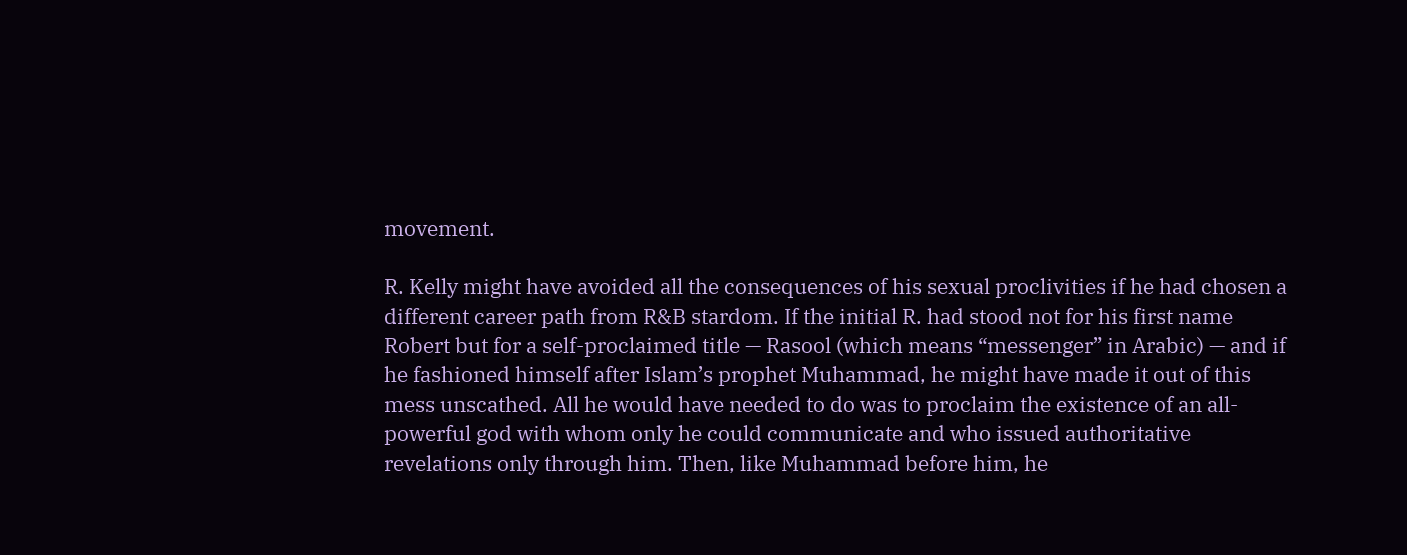movement.

R. Kelly might have avoided all the consequences of his sexual proclivities if he had chosen a different career path from R&B stardom. If the initial R. had stood not for his first name Robert but for a self-proclaimed title — Rasool (which means “messenger” in Arabic) — and if he fashioned himself after Islam’s prophet Muhammad, he might have made it out of this mess unscathed. All he would have needed to do was to proclaim the existence of an all-powerful god with whom only he could communicate and who issued authoritative revelations only through him. Then, like Muhammad before him, he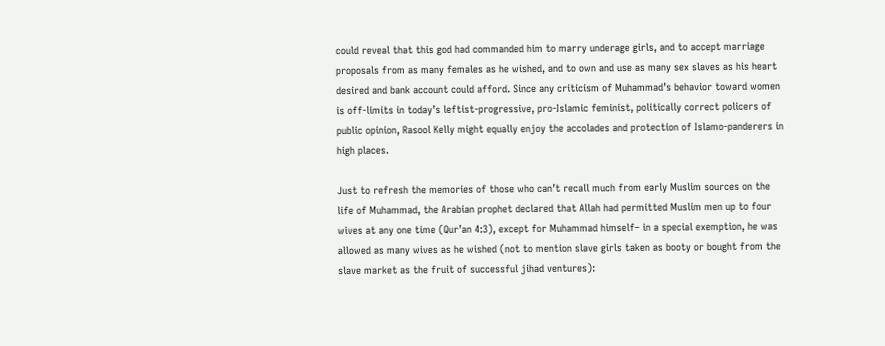could reveal that this god had commanded him to marry underage girls, and to accept marriage proposals from as many females as he wished, and to own and use as many sex slaves as his heart desired and bank account could afford. Since any criticism of Muhammad’s behavior toward women is off-limits in today’s leftist-progressive, pro-Islamic feminist, politically correct policers of public opinion, Rasool Kelly might equally enjoy the accolades and protection of Islamo-panderers in high places.

Just to refresh the memories of those who can’t recall much from early Muslim sources on the life of Muhammad, the Arabian prophet declared that Allah had permitted Muslim men up to four wives at any one time (Qur’an 4:3), except for Muhammad himself– in a special exemption, he was allowed as many wives as he wished (not to mention slave girls taken as booty or bought from the slave market as the fruit of successful jihad ventures):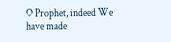O Prophet, indeed We have made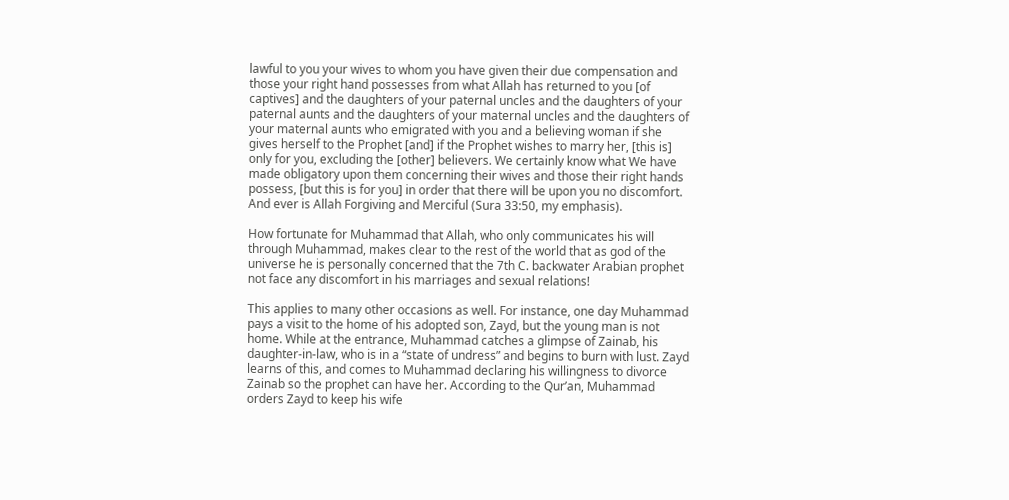lawful to you your wives to whom you have given their due compensation and those your right hand possesses from what Allah has returned to you [of captives] and the daughters of your paternal uncles and the daughters of your paternal aunts and the daughters of your maternal uncles and the daughters of your maternal aunts who emigrated with you and a believing woman if she gives herself to the Prophet [and] if the Prophet wishes to marry her, [this is] only for you, excluding the [other] believers. We certainly know what We have made obligatory upon them concerning their wives and those their right hands possess, [but this is for you] in order that there will be upon you no discomfort. And ever is Allah Forgiving and Merciful (Sura 33:50, my emphasis).

How fortunate for Muhammad that Allah, who only communicates his will through Muhammad, makes clear to the rest of the world that as god of the universe he is personally concerned that the 7th C. backwater Arabian prophet not face any discomfort in his marriages and sexual relations!

This applies to many other occasions as well. For instance, one day Muhammad pays a visit to the home of his adopted son, Zayd, but the young man is not home. While at the entrance, Muhammad catches a glimpse of Zainab, his daughter-in-law, who is in a “state of undress” and begins to burn with lust. Zayd learns of this, and comes to Muhammad declaring his willingness to divorce Zainab so the prophet can have her. According to the Qur’an, Muhammad orders Zayd to keep his wife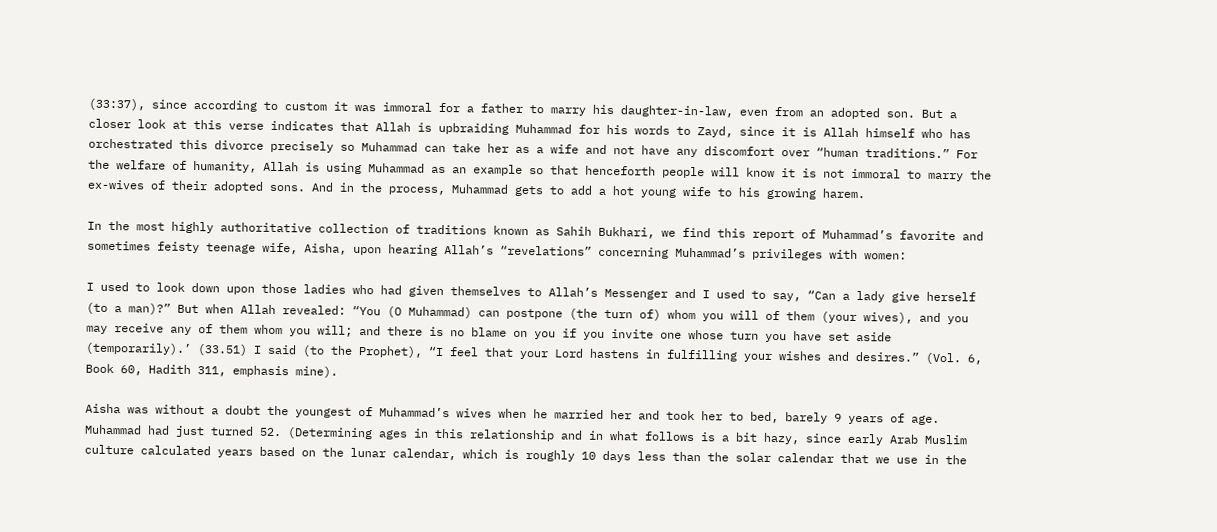(33:37), since according to custom it was immoral for a father to marry his daughter-in-law, even from an adopted son. But a closer look at this verse indicates that Allah is upbraiding Muhammad for his words to Zayd, since it is Allah himself who has orchestrated this divorce precisely so Muhammad can take her as a wife and not have any discomfort over “human traditions.” For the welfare of humanity, Allah is using Muhammad as an example so that henceforth people will know it is not immoral to marry the ex-wives of their adopted sons. And in the process, Muhammad gets to add a hot young wife to his growing harem.

In the most highly authoritative collection of traditions known as Sahih Bukhari, we find this report of Muhammad’s favorite and sometimes feisty teenage wife, Aisha, upon hearing Allah’s “revelations” concerning Muhammad’s privileges with women:

I used to look down upon those ladies who had given themselves to Allah’s Messenger and I used to say, “Can a lady give herself (to a man)?” But when Allah revealed: “You (O Muhammad) can postpone (the turn of) whom you will of them (your wives), and you may receive any of them whom you will; and there is no blame on you if you invite one whose turn you have set aside (temporarily).’ (33.51) I said (to the Prophet), “I feel that your Lord hastens in fulfilling your wishes and desires.” (Vol. 6, Book 60, Hadith 311, emphasis mine).

Aisha was without a doubt the youngest of Muhammad’s wives when he married her and took her to bed, barely 9 years of age. Muhammad had just turned 52. (Determining ages in this relationship and in what follows is a bit hazy, since early Arab Muslim culture calculated years based on the lunar calendar, which is roughly 10 days less than the solar calendar that we use in the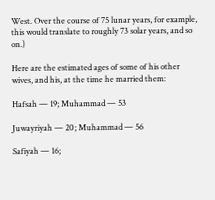West. Over the course of 75 lunar years, for example, this would translate to roughly 73 solar years, and so on.)

Here are the estimated ages of some of his other wives, and his, at the time he married them:

Hafsah — 19; Muhammad — 53

Juwayriyah — 20; Muhammad — 56

Safiyah — 16;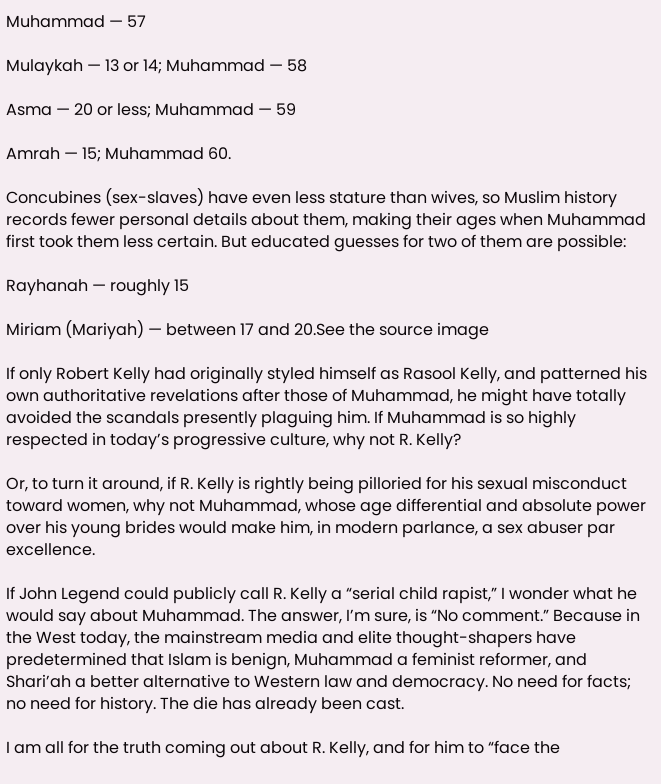Muhammad — 57

Mulaykah — 13 or 14; Muhammad — 58

Asma — 20 or less; Muhammad — 59

Amrah — 15; Muhammad 60.

Concubines (sex-slaves) have even less stature than wives, so Muslim history records fewer personal details about them, making their ages when Muhammad first took them less certain. But educated guesses for two of them are possible:

Rayhanah — roughly 15

Miriam (Mariyah) — between 17 and 20.See the source image

If only Robert Kelly had originally styled himself as Rasool Kelly, and patterned his own authoritative revelations after those of Muhammad, he might have totally avoided the scandals presently plaguing him. If Muhammad is so highly respected in today’s progressive culture, why not R. Kelly?

Or, to turn it around, if R. Kelly is rightly being pilloried for his sexual misconduct toward women, why not Muhammad, whose age differential and absolute power over his young brides would make him, in modern parlance, a sex abuser par excellence.

If John Legend could publicly call R. Kelly a “serial child rapist,” I wonder what he would say about Muhammad. The answer, I’m sure, is “No comment.” Because in the West today, the mainstream media and elite thought-shapers have predetermined that Islam is benign, Muhammad a feminist reformer, and Shari’ah a better alternative to Western law and democracy. No need for facts; no need for history. The die has already been cast.

I am all for the truth coming out about R. Kelly, and for him to “face the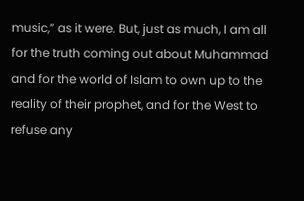music,” as it were. But, just as much, I am all for the truth coming out about Muhammad and for the world of Islam to own up to the reality of their prophet, and for the West to refuse any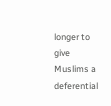longer to give Muslims a deferential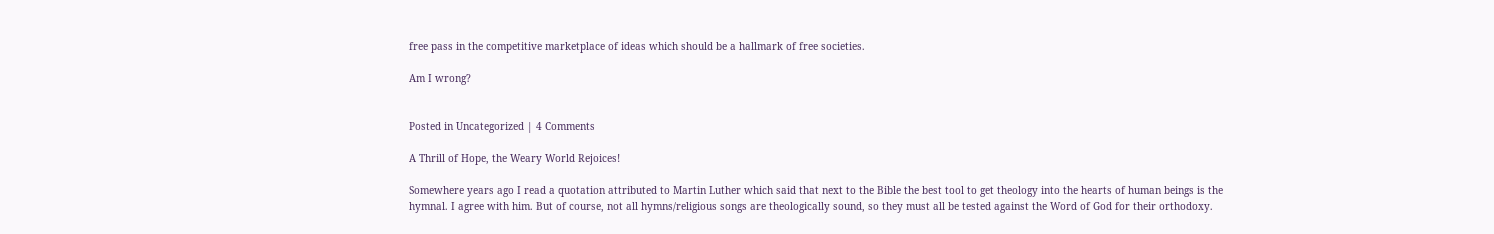free pass in the competitive marketplace of ideas which should be a hallmark of free societies.

Am I wrong?


Posted in Uncategorized | 4 Comments

A Thrill of Hope, the Weary World Rejoices!

Somewhere years ago I read a quotation attributed to Martin Luther which said that next to the Bible the best tool to get theology into the hearts of human beings is the hymnal. I agree with him. But of course, not all hymns/religious songs are theologically sound, so they must all be tested against the Word of God for their orthodoxy.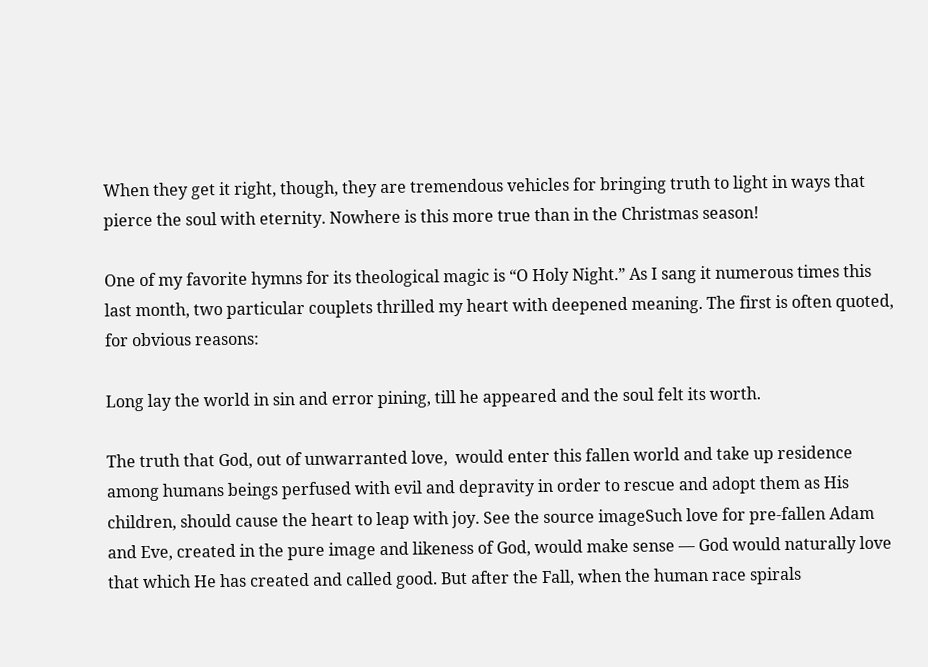When they get it right, though, they are tremendous vehicles for bringing truth to light in ways that pierce the soul with eternity. Nowhere is this more true than in the Christmas season!

One of my favorite hymns for its theological magic is “O Holy Night.” As I sang it numerous times this last month, two particular couplets thrilled my heart with deepened meaning. The first is often quoted, for obvious reasons:

Long lay the world in sin and error pining, till he appeared and the soul felt its worth.

The truth that God, out of unwarranted love,  would enter this fallen world and take up residence among humans beings perfused with evil and depravity in order to rescue and adopt them as His children, should cause the heart to leap with joy. See the source imageSuch love for pre-fallen Adam and Eve, created in the pure image and likeness of God, would make sense — God would naturally love that which He has created and called good. But after the Fall, when the human race spirals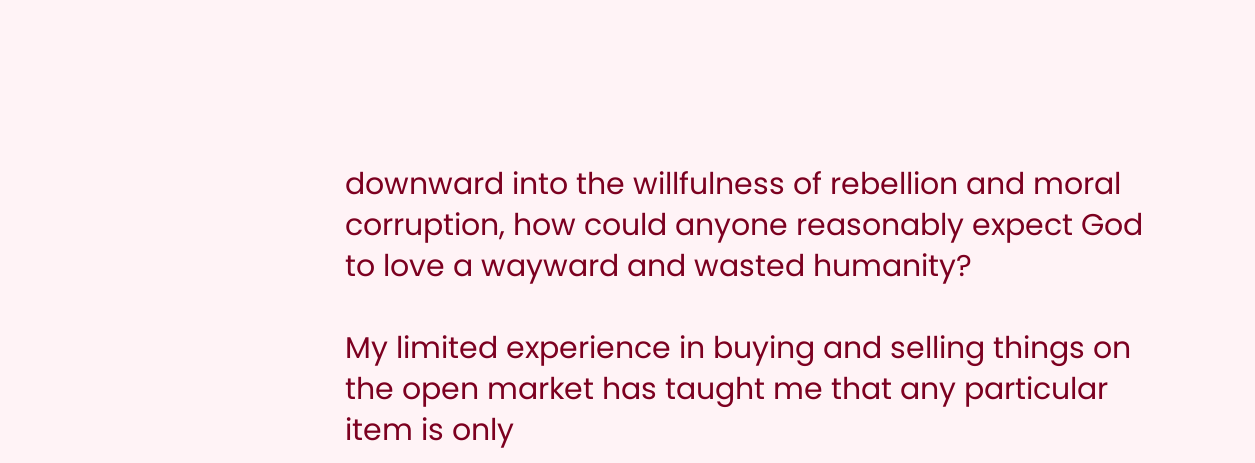downward into the willfulness of rebellion and moral corruption, how could anyone reasonably expect God to love a wayward and wasted humanity?

My limited experience in buying and selling things on the open market has taught me that any particular item is only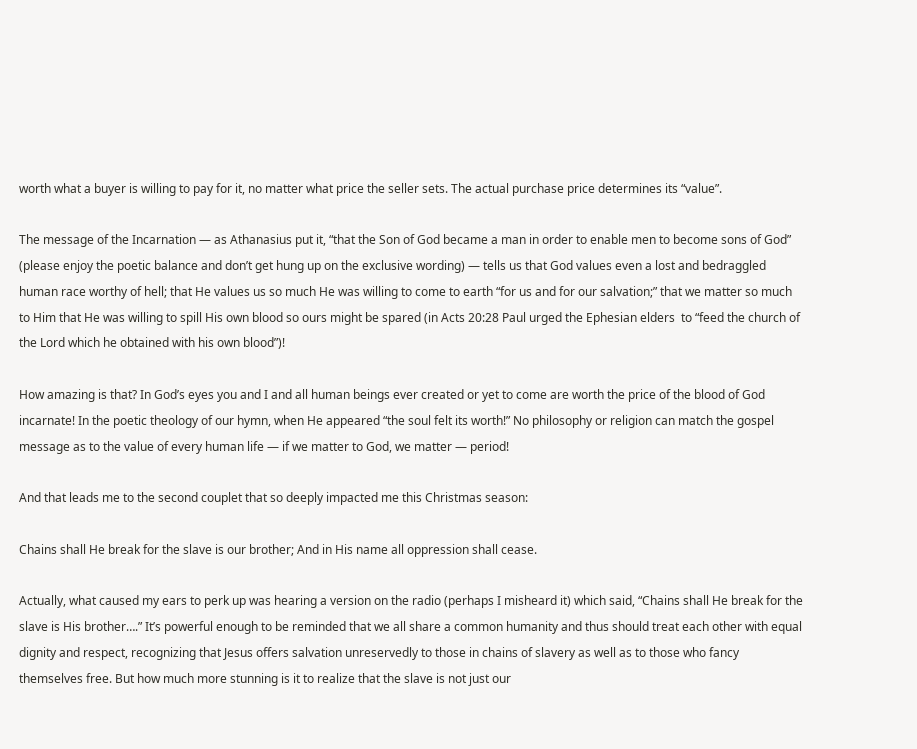worth what a buyer is willing to pay for it, no matter what price the seller sets. The actual purchase price determines its “value”.

The message of the Incarnation — as Athanasius put it, “that the Son of God became a man in order to enable men to become sons of God” (please enjoy the poetic balance and don’t get hung up on the exclusive wording) — tells us that God values even a lost and bedraggled human race worthy of hell; that He values us so much He was willing to come to earth “for us and for our salvation;” that we matter so much to Him that He was willing to spill His own blood so ours might be spared (in Acts 20:28 Paul urged the Ephesian elders  to “feed the church of the Lord which he obtained with his own blood”)!

How amazing is that? In God’s eyes you and I and all human beings ever created or yet to come are worth the price of the blood of God incarnate! In the poetic theology of our hymn, when He appeared “the soul felt its worth!” No philosophy or religion can match the gospel message as to the value of every human life — if we matter to God, we matter — period!

And that leads me to the second couplet that so deeply impacted me this Christmas season:

Chains shall He break for the slave is our brother; And in His name all oppression shall cease.

Actually, what caused my ears to perk up was hearing a version on the radio (perhaps I misheard it) which said, “Chains shall He break for the slave is His brother….” It’s powerful enough to be reminded that we all share a common humanity and thus should treat each other with equal dignity and respect, recognizing that Jesus offers salvation unreservedly to those in chains of slavery as well as to those who fancy themselves free. But how much more stunning is it to realize that the slave is not just our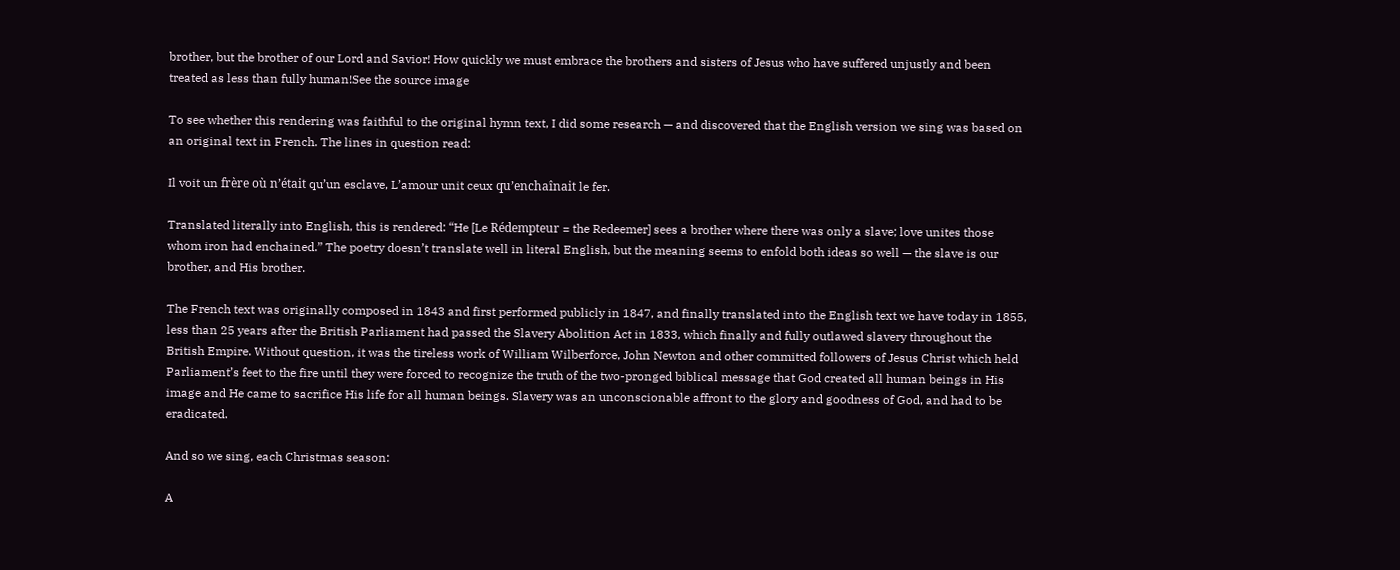brother, but the brother of our Lord and Savior! How quickly we must embrace the brothers and sisters of Jesus who have suffered unjustly and been treated as less than fully human!See the source image

To see whether this rendering was faithful to the original hymn text, I did some research — and discovered that the English version we sing was based on an original text in French. The lines in question read:

Il voit un frère où n’était qu’un esclave, L’amour unit ceux qu’enchaînait le fer.

Translated literally into English, this is rendered: “He [Le Rédempteur = the Redeemer] sees a brother where there was only a slave; love unites those whom iron had enchained.” The poetry doesn’t translate well in literal English, but the meaning seems to enfold both ideas so well — the slave is our brother, and His brother.

The French text was originally composed in 1843 and first performed publicly in 1847, and finally translated into the English text we have today in 1855, less than 25 years after the British Parliament had passed the Slavery Abolition Act in 1833, which finally and fully outlawed slavery throughout the British Empire. Without question, it was the tireless work of William Wilberforce, John Newton and other committed followers of Jesus Christ which held Parliament’s feet to the fire until they were forced to recognize the truth of the two-pronged biblical message that God created all human beings in His image and He came to sacrifice His life for all human beings. Slavery was an unconscionable affront to the glory and goodness of God, and had to be eradicated.

And so we sing, each Christmas season:

A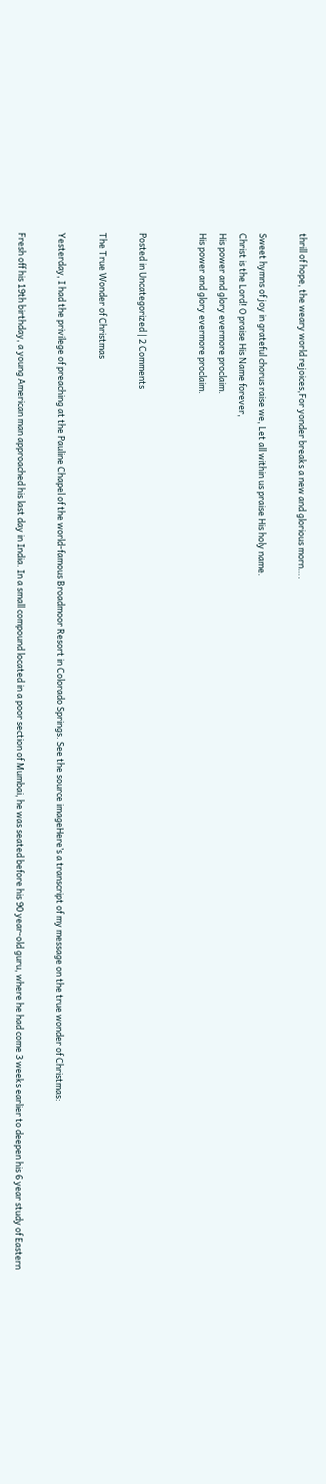thrill of hope, the weary world rejoices,For yonder breaks a new and glorious morn….

Sweet hymns of joy in grateful chorus raise we, Let all within us praise His holy name.
Christ is the Lord! O praise His Name forever,
His power and glory evermore proclaim.
His power and glory evermore proclaim.


Posted in Uncategorized | 2 Comments

The True Wonder of Christmas

Yesterday, I had the privilege of preaching at the Pauline Chapel of the world-famous Broadmoor Resort in Colorado Springs. See the source imageHere’s a transcript of my message on the true wonder of Christmas:

Fresh off his 19th birthday, a young American man approached his last day in India. In a small compound located in a poor section of Mumbai, he was seated before his 90 year-old guru, where he had come 3 weeks earlier to deepen his 6 year study of Eastern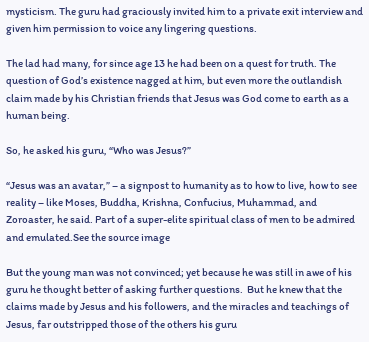mysticism. The guru had graciously invited him to a private exit interview and given him permission to voice any lingering questions.

The lad had many, for since age 13 he had been on a quest for truth. The question of God’s existence nagged at him, but even more the outlandish claim made by his Christian friends that Jesus was God come to earth as a human being.

So, he asked his guru, “Who was Jesus?”

“Jesus was an avatar,” – a signpost to humanity as to how to live, how to see reality – like Moses, Buddha, Krishna, Confucius, Muhammad, and Zoroaster, he said. Part of a super-elite spiritual class of men to be admired and emulated.See the source image

But the young man was not convinced; yet because he was still in awe of his guru he thought better of asking further questions.  But he knew that the claims made by Jesus and his followers, and the miracles and teachings of Jesus, far outstripped those of the others his guru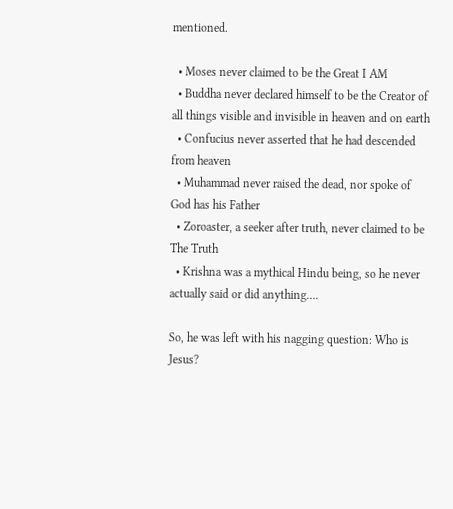mentioned.

  • Moses never claimed to be the Great I AM
  • Buddha never declared himself to be the Creator of all things visible and invisible in heaven and on earth
  • Confucius never asserted that he had descended from heaven
  • Muhammad never raised the dead, nor spoke of God has his Father
  • Zoroaster, a seeker after truth, never claimed to be The Truth
  • Krishna was a mythical Hindu being, so he never actually said or did anything….

So, he was left with his nagging question: Who is Jesus?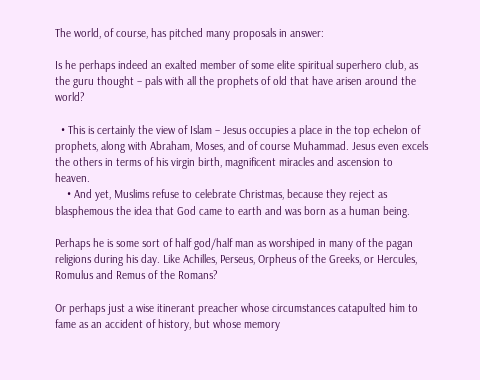The world, of course, has pitched many proposals in answer:

Is he perhaps indeed an exalted member of some elite spiritual superhero club, as the guru thought – pals with all the prophets of old that have arisen around the world?

  • This is certainly the view of Islam – Jesus occupies a place in the top echelon of prophets, along with Abraham, Moses, and of course Muhammad. Jesus even excels the others in terms of his virgin birth, magnificent miracles and ascension to heaven.
    • And yet, Muslims refuse to celebrate Christmas, because they reject as blasphemous the idea that God came to earth and was born as a human being.

Perhaps he is some sort of half god/half man as worshiped in many of the pagan religions during his day. Like Achilles, Perseus, Orpheus of the Greeks, or Hercules, Romulus and Remus of the Romans?

Or perhaps just a wise itinerant preacher whose circumstances catapulted him to fame as an accident of history, but whose memory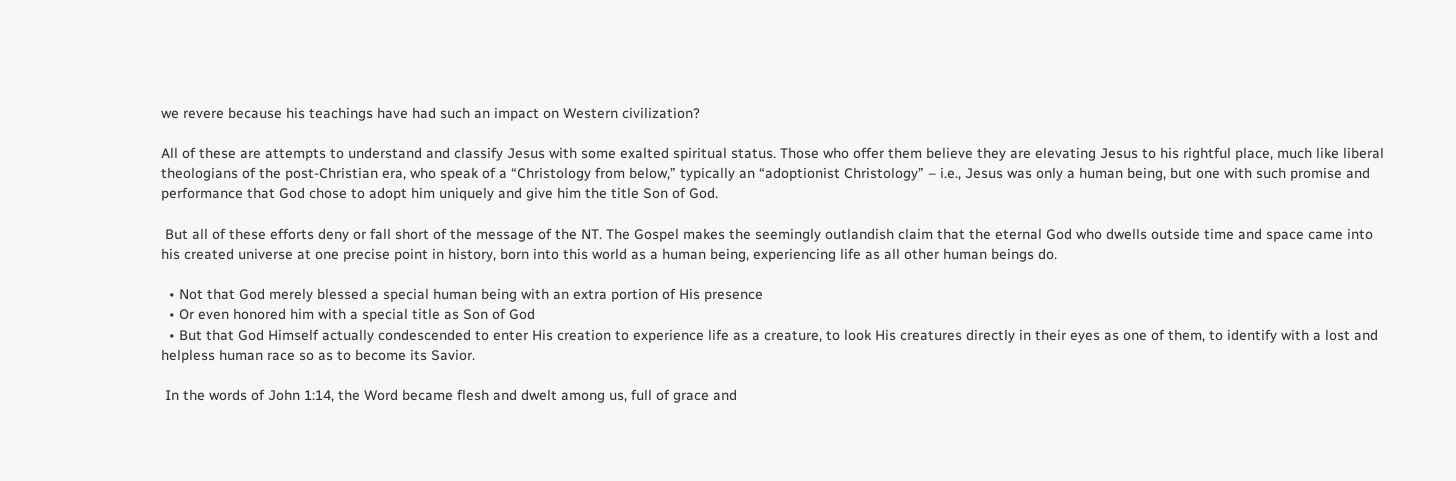we revere because his teachings have had such an impact on Western civilization?

All of these are attempts to understand and classify Jesus with some exalted spiritual status. Those who offer them believe they are elevating Jesus to his rightful place, much like liberal theologians of the post-Christian era, who speak of a “Christology from below,” typically an “adoptionist Christology” – i.e., Jesus was only a human being, but one with such promise and performance that God chose to adopt him uniquely and give him the title Son of God.

 But all of these efforts deny or fall short of the message of the NT. The Gospel makes the seemingly outlandish claim that the eternal God who dwells outside time and space came into his created universe at one precise point in history, born into this world as a human being, experiencing life as all other human beings do.

  • Not that God merely blessed a special human being with an extra portion of His presence
  • Or even honored him with a special title as Son of God
  • But that God Himself actually condescended to enter His creation to experience life as a creature, to look His creatures directly in their eyes as one of them, to identify with a lost and helpless human race so as to become its Savior.

 In the words of John 1:14, the Word became flesh and dwelt among us, full of grace and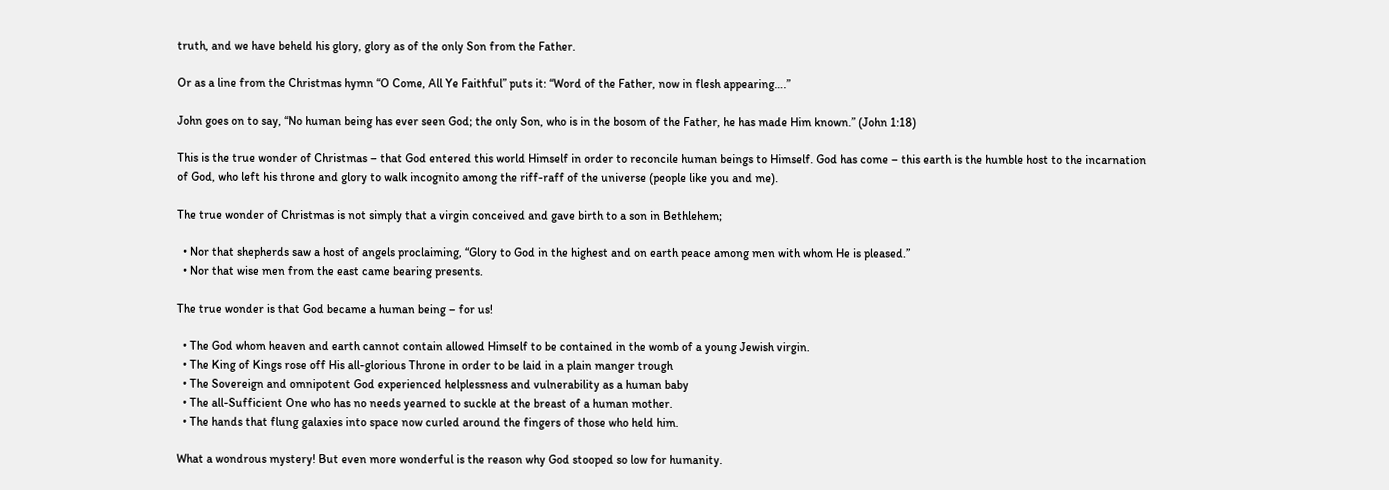truth, and we have beheld his glory, glory as of the only Son from the Father.

Or as a line from the Christmas hymn “O Come, All Ye Faithful” puts it: “Word of the Father, now in flesh appearing….”

John goes on to say, “No human being has ever seen God; the only Son, who is in the bosom of the Father, he has made Him known.” (John 1:18)

This is the true wonder of Christmas – that God entered this world Himself in order to reconcile human beings to Himself. God has come – this earth is the humble host to the incarnation of God, who left his throne and glory to walk incognito among the riff-raff of the universe (people like you and me).

The true wonder of Christmas is not simply that a virgin conceived and gave birth to a son in Bethlehem;

  • Nor that shepherds saw a host of angels proclaiming, “Glory to God in the highest and on earth peace among men with whom He is pleased.”
  • Nor that wise men from the east came bearing presents.

The true wonder is that God became a human being – for us!

  • The God whom heaven and earth cannot contain allowed Himself to be contained in the womb of a young Jewish virgin.
  • The King of Kings rose off His all-glorious Throne in order to be laid in a plain manger trough
  • The Sovereign and omnipotent God experienced helplessness and vulnerability as a human baby
  • The all-Sufficient One who has no needs yearned to suckle at the breast of a human mother.
  • The hands that flung galaxies into space now curled around the fingers of those who held him.

What a wondrous mystery! But even more wonderful is the reason why God stooped so low for humanity.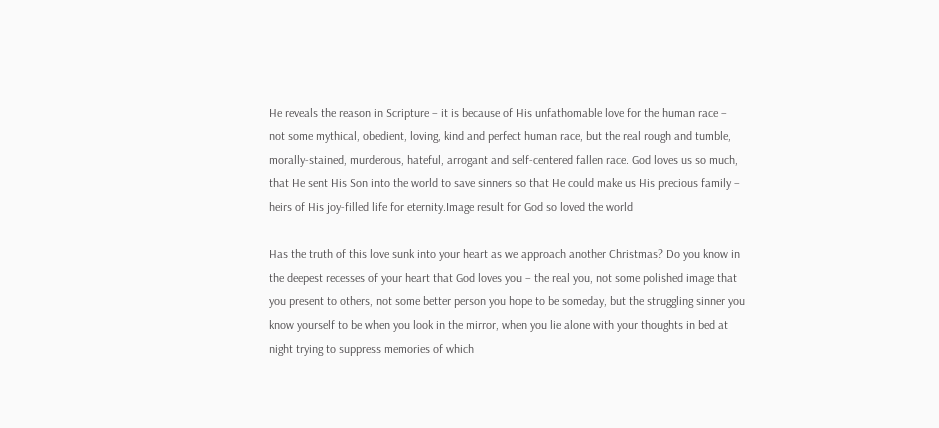He reveals the reason in Scripture – it is because of His unfathomable love for the human race – not some mythical, obedient, loving, kind and perfect human race, but the real rough and tumble, morally-stained, murderous, hateful, arrogant and self-centered fallen race. God loves us so much, that He sent His Son into the world to save sinners so that He could make us His precious family – heirs of His joy-filled life for eternity.Image result for God so loved the world

Has the truth of this love sunk into your heart as we approach another Christmas? Do you know in the deepest recesses of your heart that God loves you – the real you, not some polished image that you present to others, not some better person you hope to be someday, but the struggling sinner you know yourself to be when you look in the mirror, when you lie alone with your thoughts in bed at night trying to suppress memories of which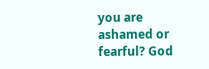you are ashamed or fearful? God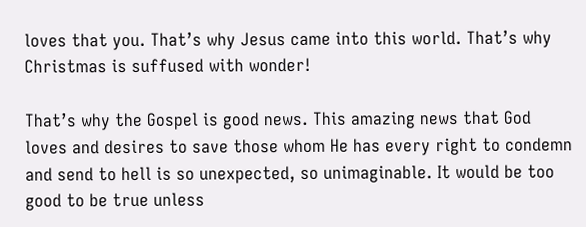loves that you. That’s why Jesus came into this world. That’s why Christmas is suffused with wonder!

That’s why the Gospel is good news. This amazing news that God loves and desires to save those whom He has every right to condemn and send to hell is so unexpected, so unimaginable. It would be too good to be true unless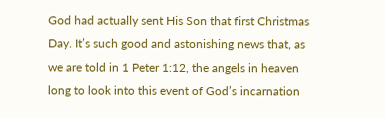God had actually sent His Son that first Christmas Day. It’s such good and astonishing news that, as we are told in 1 Peter 1:12, the angels in heaven long to look into this event of God’s incarnation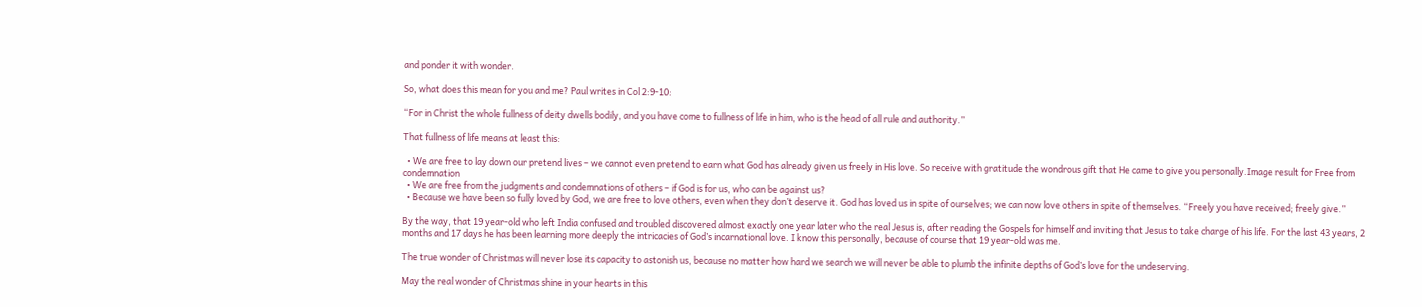and ponder it with wonder.

So, what does this mean for you and me? Paul writes in Col 2:9-10:

“For in Christ the whole fullness of deity dwells bodily, and you have come to fullness of life in him, who is the head of all rule and authority.”

That fullness of life means at least this:

  • We are free to lay down our pretend lives – we cannot even pretend to earn what God has already given us freely in His love. So receive with gratitude the wondrous gift that He came to give you personally.Image result for Free from condemnation
  • We are free from the judgments and condemnations of others – if God is for us, who can be against us?
  • Because we have been so fully loved by God, we are free to love others, even when they don’t deserve it. God has loved us in spite of ourselves; we can now love others in spite of themselves. “Freely you have received; freely give.”

By the way, that 19 year-old who left India confused and troubled discovered almost exactly one year later who the real Jesus is, after reading the Gospels for himself and inviting that Jesus to take charge of his life. For the last 43 years, 2 months and 17 days he has been learning more deeply the intricacies of God’s incarnational love. I know this personally, because of course that 19 year-old was me.

The true wonder of Christmas will never lose its capacity to astonish us, because no matter how hard we search we will never be able to plumb the infinite depths of God’s love for the undeserving.

May the real wonder of Christmas shine in your hearts in this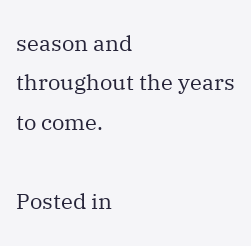season and throughout the years to come.

Posted in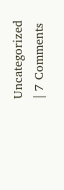Uncategorized | 7 Comments